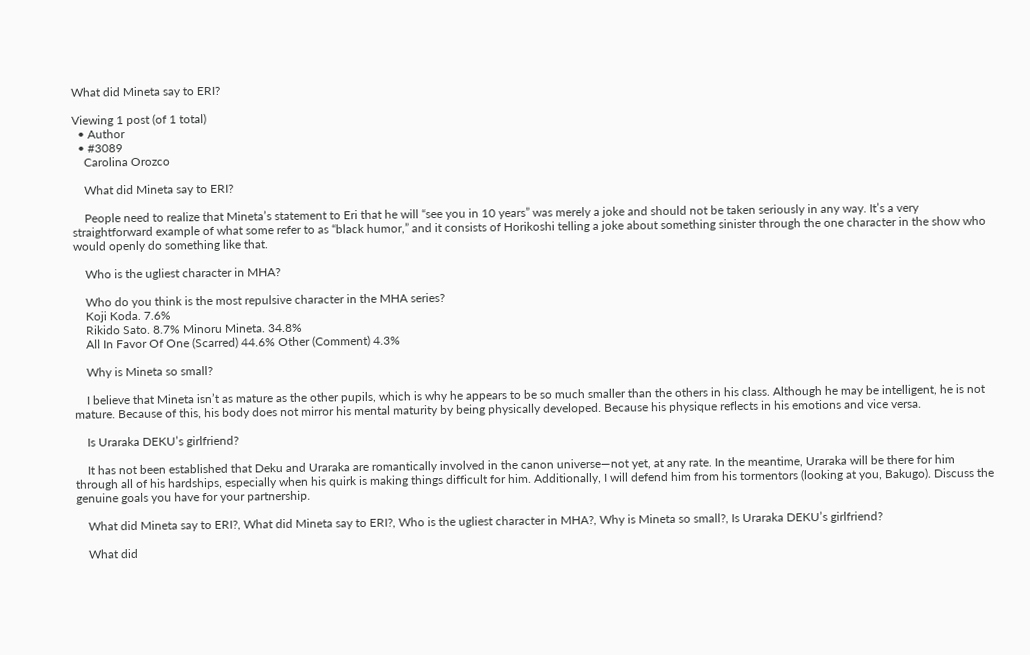What did Mineta say to ERI?

Viewing 1 post (of 1 total)
  • Author
  • #3089
    Carolina Orozco

    What did Mineta say to ERI?

    People need to realize that Mineta’s statement to Eri that he will “see you in 10 years” was merely a joke and should not be taken seriously in any way. It’s a very straightforward example of what some refer to as “black humor,” and it consists of Horikoshi telling a joke about something sinister through the one character in the show who would openly do something like that.

    Who is the ugliest character in MHA?

    Who do you think is the most repulsive character in the MHA series?
    Koji Koda. 7.6%
    Rikido Sato. 8.7% Minoru Mineta. 34.8%
    All In Favor Of One (Scarred) 44.6% Other (Comment) 4.3%

    Why is Mineta so small?

    I believe that Mineta isn’t as mature as the other pupils, which is why he appears to be so much smaller than the others in his class. Although he may be intelligent, he is not mature. Because of this, his body does not mirror his mental maturity by being physically developed. Because his physique reflects in his emotions and vice versa.

    Is Uraraka DEKU’s girlfriend?

    It has not been established that Deku and Uraraka are romantically involved in the canon universe—not yet, at any rate. In the meantime, Uraraka will be there for him through all of his hardships, especially when his quirk is making things difficult for him. Additionally, I will defend him from his tormentors (looking at you, Bakugo). Discuss the genuine goals you have for your partnership.

    What did Mineta say to ERI?, What did Mineta say to ERI?, Who is the ugliest character in MHA?, Why is Mineta so small?, Is Uraraka DEKU’s girlfriend?

    What did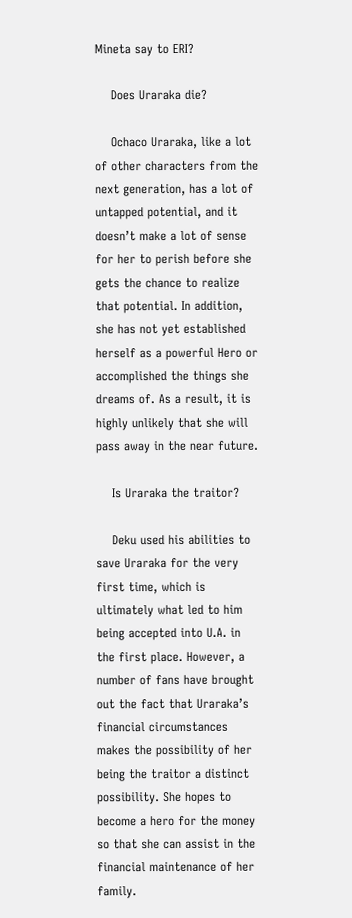Mineta say to ERI?

    Does Uraraka die?

    Ochaco Uraraka, like a lot of other characters from the next generation, has a lot of untapped potential, and it doesn’t make a lot of sense for her to perish before she gets the chance to realize that potential. In addition, she has not yet established herself as a powerful Hero or accomplished the things she dreams of. As a result, it is highly unlikely that she will pass away in the near future.

    Is Uraraka the traitor?

    Deku used his abilities to save Uraraka for the very first time, which is ultimately what led to him being accepted into U.A. in the first place. However, a number of fans have brought out the fact that Uraraka’s financial circumstances makes the possibility of her being the traitor a distinct possibility. She hopes to become a hero for the money so that she can assist in the financial maintenance of her family.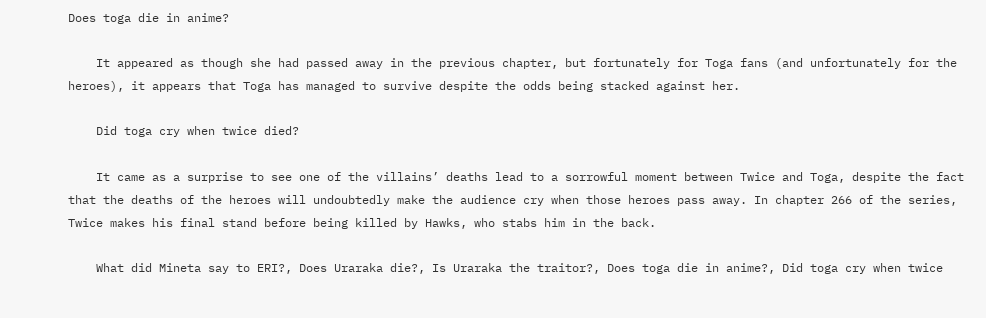Does toga die in anime?

    It appeared as though she had passed away in the previous chapter, but fortunately for Toga fans (and unfortunately for the heroes), it appears that Toga has managed to survive despite the odds being stacked against her.

    Did toga cry when twice died?

    It came as a surprise to see one of the villains’ deaths lead to a sorrowful moment between Twice and Toga, despite the fact that the deaths of the heroes will undoubtedly make the audience cry when those heroes pass away. In chapter 266 of the series, Twice makes his final stand before being killed by Hawks, who stabs him in the back.

    What did Mineta say to ERI?, Does Uraraka die?, Is Uraraka the traitor?, Does toga die in anime?, Did toga cry when twice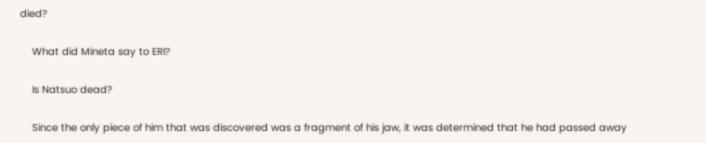died?

    What did Mineta say to ERI?

    Is Natsuo dead?

    Since the only piece of him that was discovered was a fragment of his jaw, it was determined that he had passed away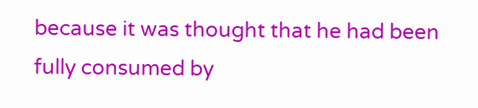because it was thought that he had been fully consumed by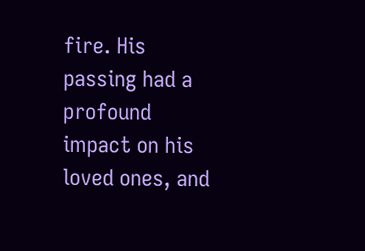fire. His passing had a profound impact on his loved ones, and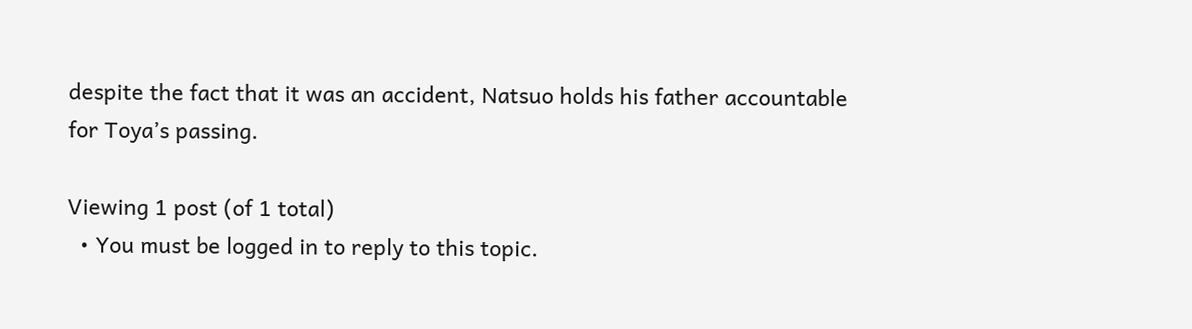despite the fact that it was an accident, Natsuo holds his father accountable for Toya’s passing.

Viewing 1 post (of 1 total)
  • You must be logged in to reply to this topic.